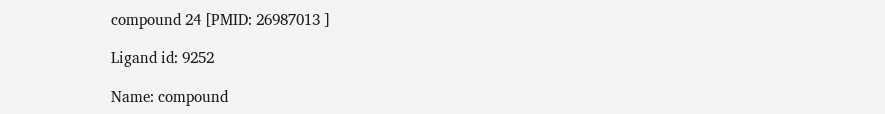compound 24 [PMID: 26987013 ]

Ligand id: 9252

Name: compound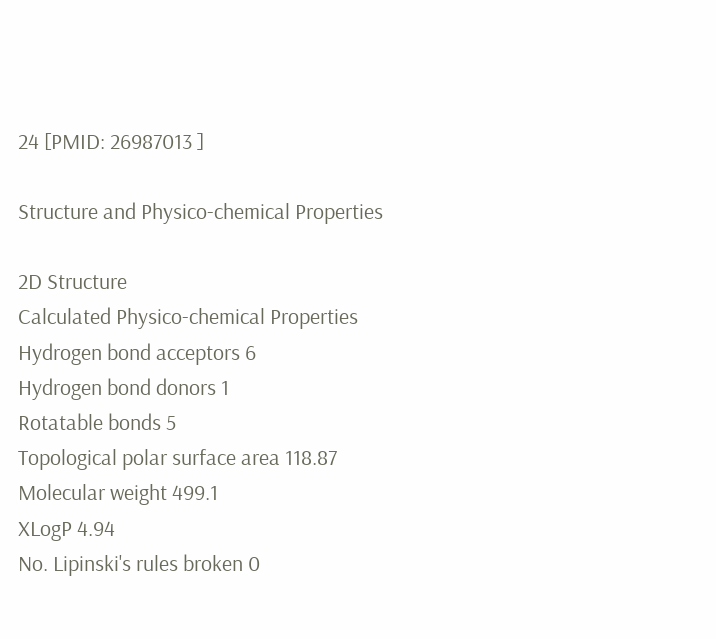24 [PMID: 26987013 ]

Structure and Physico-chemical Properties

2D Structure
Calculated Physico-chemical Properties
Hydrogen bond acceptors 6
Hydrogen bond donors 1
Rotatable bonds 5
Topological polar surface area 118.87
Molecular weight 499.1
XLogP 4.94
No. Lipinski's rules broken 0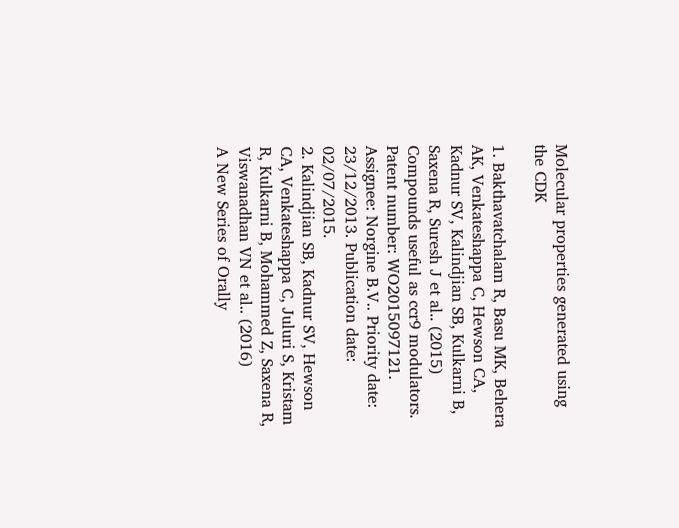Molecular properties generated using the CDK

1. Bakthavatchalam R, Basu MK, Behera AK, Venkateshappa C, Hewson CA, Kadnur SV, Kalindjian SB, Kulkarni B, Saxena R, Suresh J et al.. (2015)
Compounds useful as ccr9 modulators.
Patent number: WO2015097121. Assignee: Norgine B.V.. Priority date: 23/12/2013. Publication date: 02/07/2015.
2. Kalindjian SB, Kadnur SV, Hewson CA, Venkateshappa C, Juluri S, Kristam R, Kulkarni B, Mohammed Z, Saxena R, Viswanadhan VN et al.. (2016)
A New Series of Orally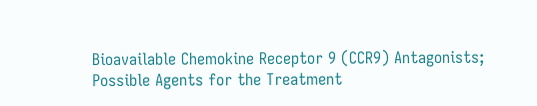Bioavailable Chemokine Receptor 9 (CCR9) Antagonists; Possible Agents for the Treatment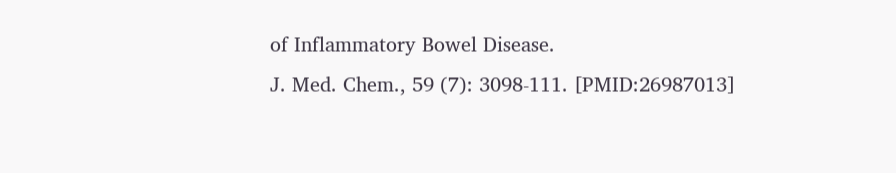of Inflammatory Bowel Disease.
J. Med. Chem., 59 (7): 3098-111. [PMID:26987013]